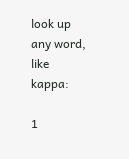look up any word, like kappa:

1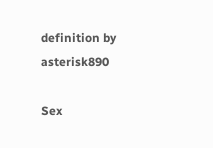definition by asterisk890

Sex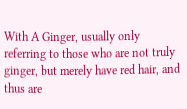With A Ginger, usually only referring to those who are not truly ginger, but merely have red hair, and thus are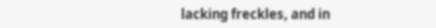lacking freckles, and in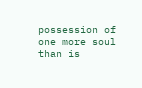possession of one more soul than is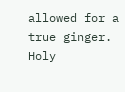allowed for a true ginger.
Holy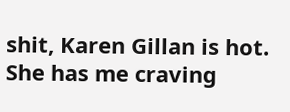shit, Karen Gillan is hot. She has me craving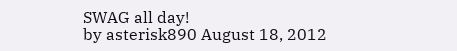SWAG all day!
by asterisk890 August 18, 2012